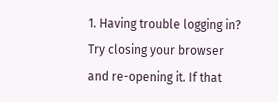1. Having trouble logging in? Try closing your browser and re-opening it. If that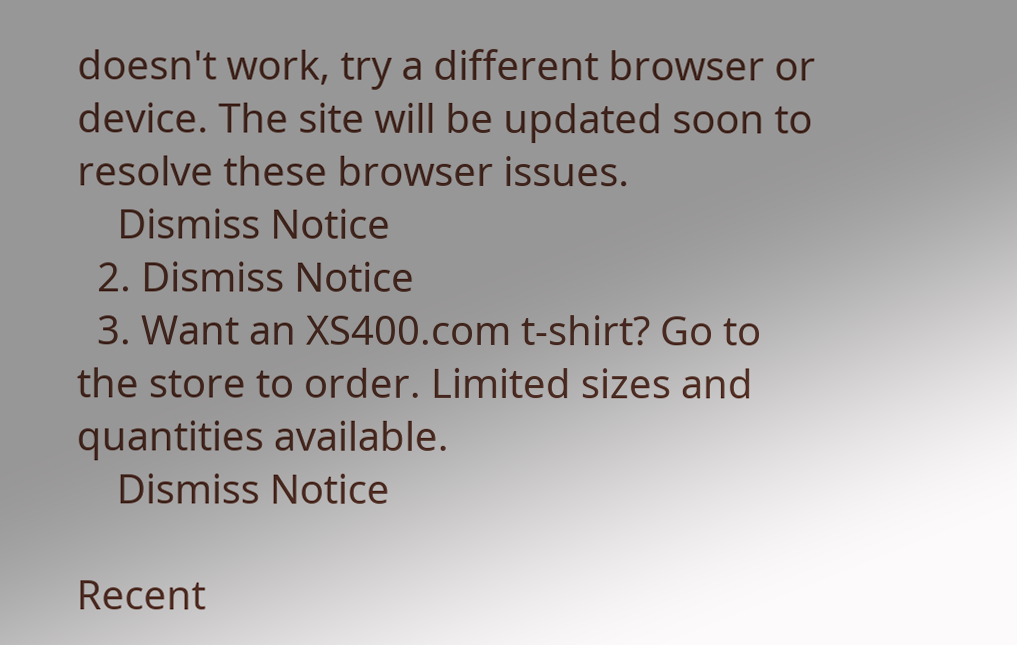doesn't work, try a different browser or device. The site will be updated soon to resolve these browser issues.
    Dismiss Notice
  2. Dismiss Notice
  3. Want an XS400.com t-shirt? Go to the store to order. Limited sizes and quantities available.
    Dismiss Notice

Recent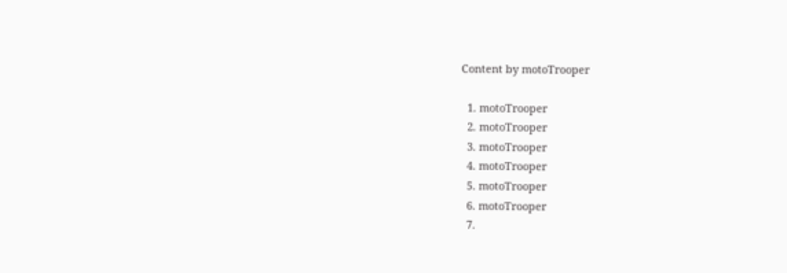Content by motoTrooper

  1. motoTrooper
  2. motoTrooper
  3. motoTrooper
  4. motoTrooper
  5. motoTrooper
  6. motoTrooper
  7.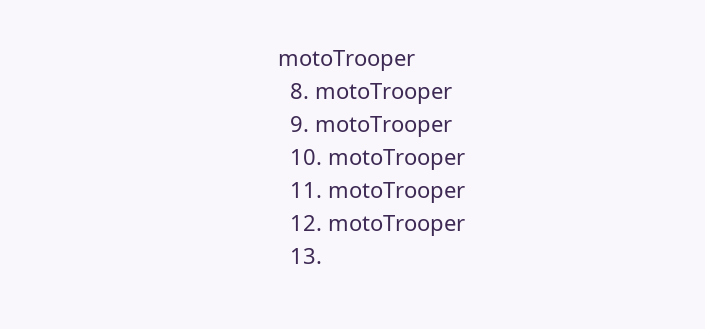motoTrooper
  8. motoTrooper
  9. motoTrooper
  10. motoTrooper
  11. motoTrooper
  12. motoTrooper
  13.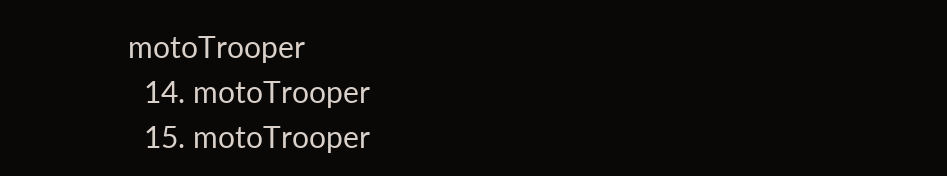motoTrooper
  14. motoTrooper
  15. motoTrooper